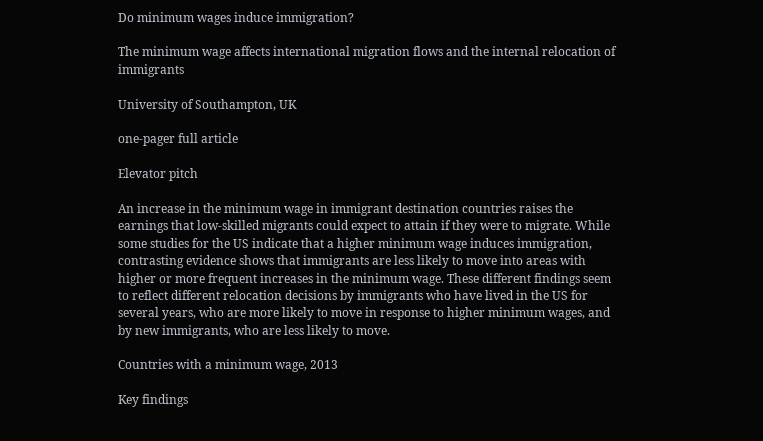Do minimum wages induce immigration?

The minimum wage affects international migration flows and the internal relocation of immigrants

University of Southampton, UK

one-pager full article

Elevator pitch

An increase in the minimum wage in immigrant destination countries raises the earnings that low-skilled migrants could expect to attain if they were to migrate. While some studies for the US indicate that a higher minimum wage induces immigration, contrasting evidence shows that immigrants are less likely to move into areas with higher or more frequent increases in the minimum wage. These different findings seem to reflect different relocation decisions by immigrants who have lived in the US for several years, who are more likely to move in response to higher minimum wages, and by new immigrants, who are less likely to move.

Countries with a minimum wage, 2013

Key findings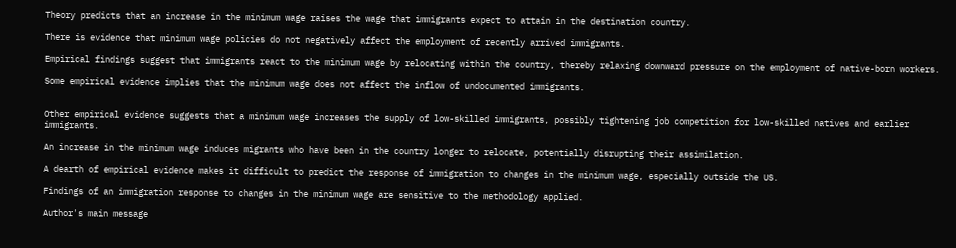Theory predicts that an increase in the minimum wage raises the wage that immigrants expect to attain in the destination country.

There is evidence that minimum wage policies do not negatively affect the employment of recently arrived immigrants.

Empirical findings suggest that immigrants react to the minimum wage by relocating within the country, thereby relaxing downward pressure on the employment of native-born workers.

Some empirical evidence implies that the minimum wage does not affect the inflow of undocumented immigrants.


Other empirical evidence suggests that a minimum wage increases the supply of low-skilled immigrants, possibly tightening job competition for low-skilled natives and earlier immigrants.

An increase in the minimum wage induces migrants who have been in the country longer to relocate, potentially disrupting their assimilation.

A dearth of empirical evidence makes it difficult to predict the response of immigration to changes in the minimum wage, especially outside the US.

Findings of an immigration response to changes in the minimum wage are sensitive to the methodology applied.

Author's main message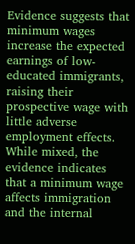Evidence suggests that minimum wages increase the expected earnings of low-educated immigrants, raising their prospective wage with little adverse employment effects. While mixed, the evidence indicates that a minimum wage affects immigration and the internal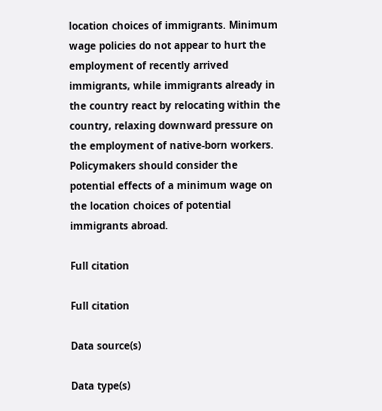location choices of immigrants. Minimum wage policies do not appear to hurt the employment of recently arrived immigrants, while immigrants already in the country react by relocating within the country, relaxing downward pressure on the employment of native-born workers. Policymakers should consider the potential effects of a minimum wage on the location choices of potential immigrants abroad.

Full citation

Full citation

Data source(s)

Data type(s)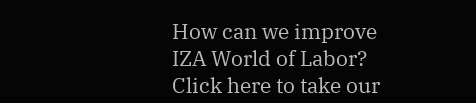How can we improve IZA World of Labor? Click here to take our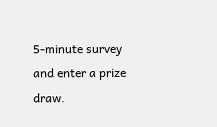5-minute survey and enter a prize draw.